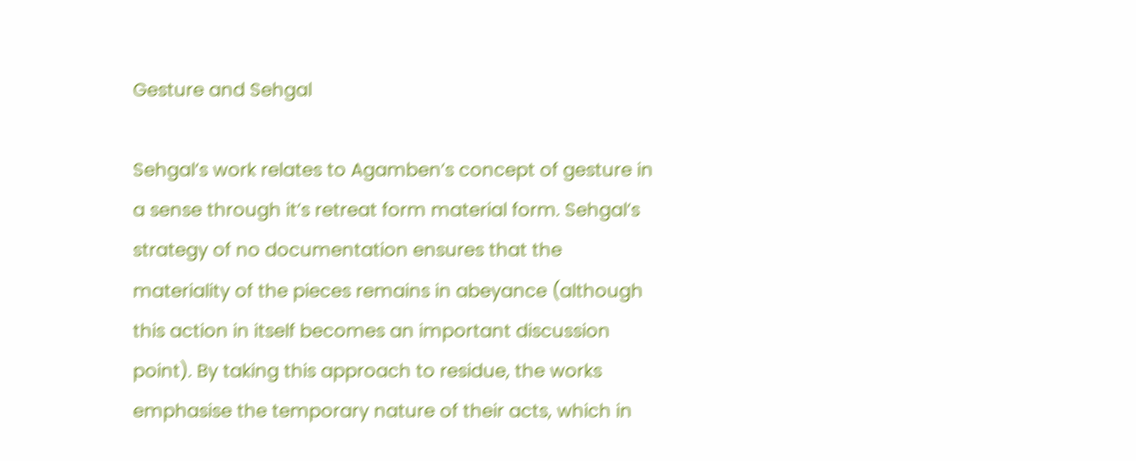Gesture and Sehgal

Sehgal’s work relates to Agamben’s concept of gesture in a sense through it’s retreat form material form. Sehgal’s strategy of no documentation ensures that the materiality of the pieces remains in abeyance (although this action in itself becomes an important discussion point). By taking this approach to residue, the works emphasise the temporary nature of their acts, which in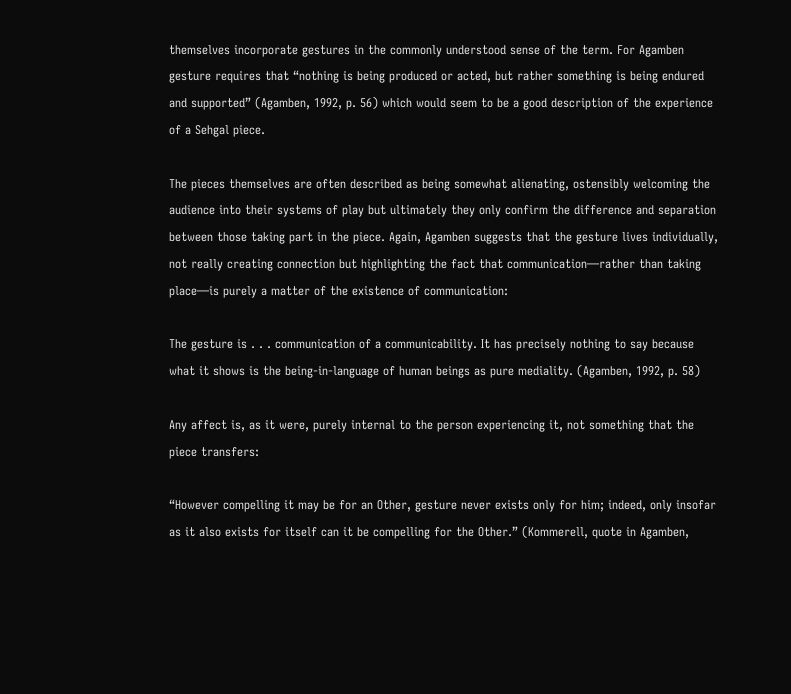themselves incorporate gestures in the commonly understood sense of the term. For Agamben gesture requires that “nothing is being produced or acted, but rather something is being endured and supported” (Agamben, 1992, p. 56) which would seem to be a good description of the experience of a Sehgal piece.

The pieces themselves are often described as being somewhat alienating, ostensibly welcoming the audience into their systems of play but ultimately they only confirm the difference and separation between those taking part in the piece. Again, Agamben suggests that the gesture lives individually, not really creating connection but highlighting the fact that communication—rather than taking place—is purely a matter of the existence of communication:

The gesture is . . . communication of a communicability. It has precisely nothing to say because what it shows is the being-in-language of human beings as pure mediality. (Agamben, 1992, p. 58)

Any affect is, as it were, purely internal to the person experiencing it, not something that the piece transfers:

“However compelling it may be for an Other, gesture never exists only for him; indeed, only insofar as it also exists for itself can it be compelling for the Other.” (Kommerell, quote in Agamben,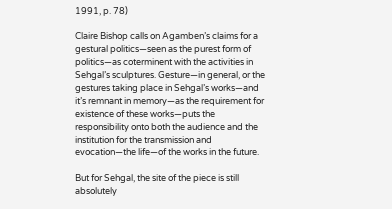1991, p. 78)

Claire Bishop calls on Agamben’s claims for a gestural politics—seen as the purest form of politics—as coterminent with the activities in Sehgal’s sculptures. Gesture—in general, or the gestures taking place in Sehgal’s works—and it’s remnant in memory—as the requirement for existence of these works—puts the responsibility onto both the audience and the institution for the transmission and evocation—the life—of the works in the future.

But for Sehgal, the site of the piece is still absolutely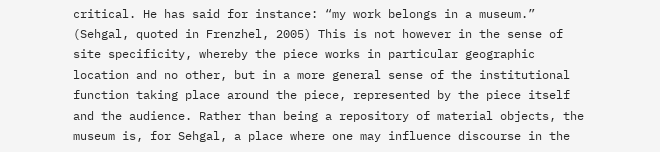critical. He has said for instance: “my work belongs in a museum.” (Sehgal, quoted in Frenzhel, 2005) This is not however in the sense of site specificity, whereby the piece works in particular geographic location and no other, but in a more general sense of the institutional function taking place around the piece, represented by the piece itself and the audience. Rather than being a repository of material objects, the museum is, for Sehgal, a place where one may influence discourse in the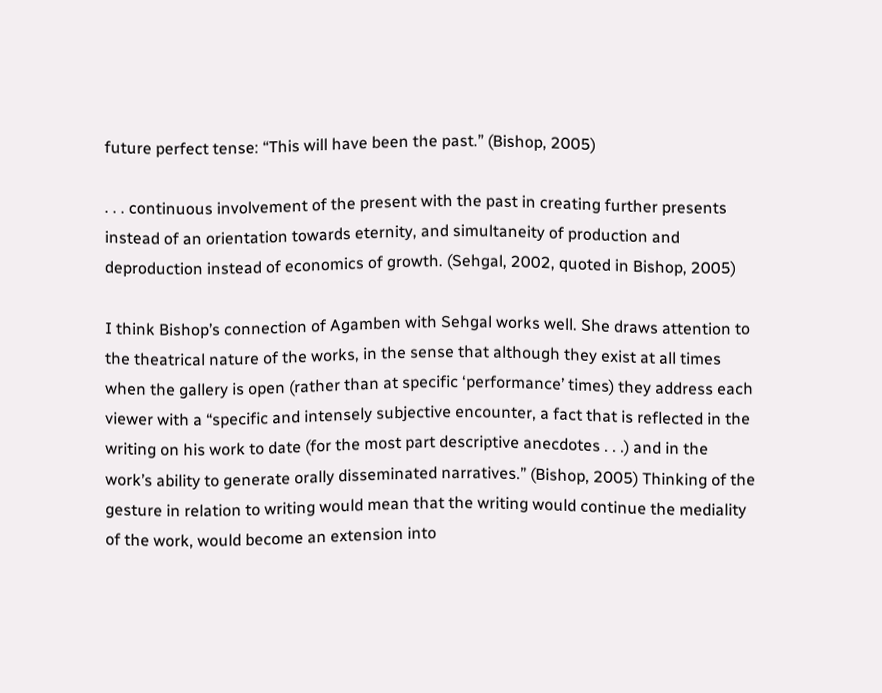future perfect tense: “This will have been the past.” (Bishop, 2005)

. . . continuous involvement of the present with the past in creating further presents instead of an orientation towards eternity, and simultaneity of production and deproduction instead of economics of growth. (Sehgal, 2002, quoted in Bishop, 2005)

I think Bishop’s connection of Agamben with Sehgal works well. She draws attention to the theatrical nature of the works, in the sense that although they exist at all times when the gallery is open (rather than at specific ‘performance’ times) they address each viewer with a “specific and intensely subjective encounter, a fact that is reflected in the writing on his work to date (for the most part descriptive anecdotes . . .) and in the work’s ability to generate orally disseminated narratives.” (Bishop, 2005) Thinking of the gesture in relation to writing would mean that the writing would continue the mediality of the work, would become an extension into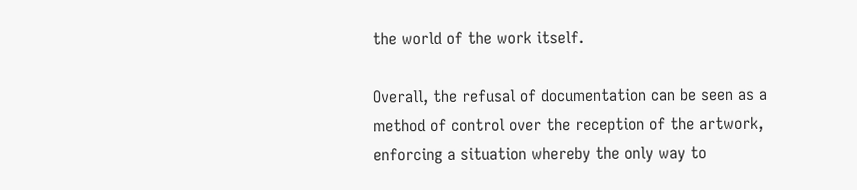the world of the work itself.

Overall, the refusal of documentation can be seen as a method of control over the reception of the artwork, enforcing a situation whereby the only way to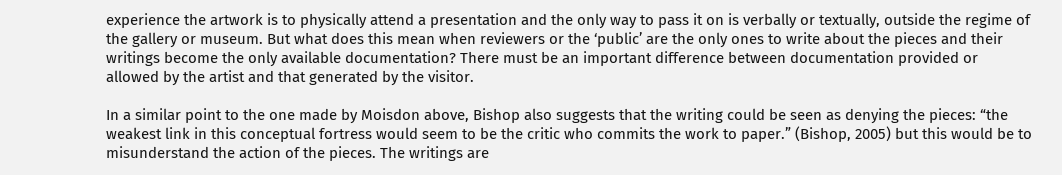experience the artwork is to physically attend a presentation and the only way to pass it on is verbally or textually, outside the regime of the gallery or museum. But what does this mean when reviewers or the ‘public’ are the only ones to write about the pieces and their writings become the only available documentation? There must be an important difference between documentation provided or allowed by the artist and that generated by the visitor.

In a similar point to the one made by Moisdon above, Bishop also suggests that the writing could be seen as denying the pieces: “the weakest link in this conceptual fortress would seem to be the critic who commits the work to paper.” (Bishop, 2005) but this would be to misunderstand the action of the pieces. The writings are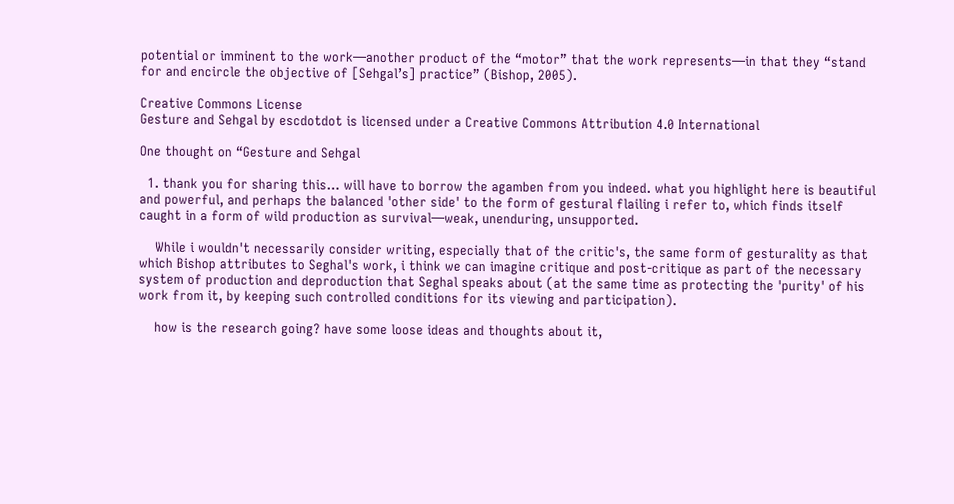potential or imminent to the work—another product of the “motor” that the work represents—in that they “stand for and encircle the objective of [Sehgal’s] practice” (Bishop, 2005).

Creative Commons License
Gesture and Sehgal by escdotdot is licensed under a Creative Commons Attribution 4.0 International

One thought on “Gesture and Sehgal

  1. thank you for sharing this… will have to borrow the agamben from you indeed. what you highlight here is beautiful and powerful, and perhaps the balanced 'other side' to the form of gestural flailing i refer to, which finds itself caught in a form of wild production as survival—weak, unenduring, unsupported.

    While i wouldn't necessarily consider writing, especially that of the critic's, the same form of gesturality as that which Bishop attributes to Seghal's work, i think we can imagine critique and post-critique as part of the necessary system of production and deproduction that Seghal speaks about (at the same time as protecting the 'purity' of his work from it, by keeping such controlled conditions for its viewing and participation).

    how is the research going? have some loose ideas and thoughts about it,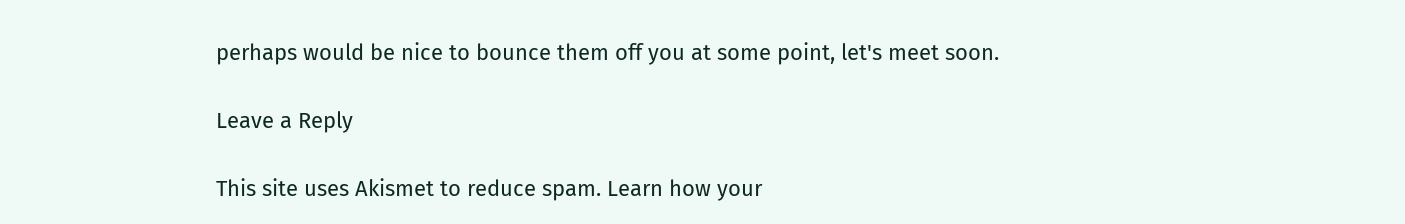perhaps would be nice to bounce them off you at some point, let's meet soon.

Leave a Reply

This site uses Akismet to reduce spam. Learn how your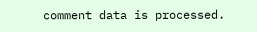comment data is processed.